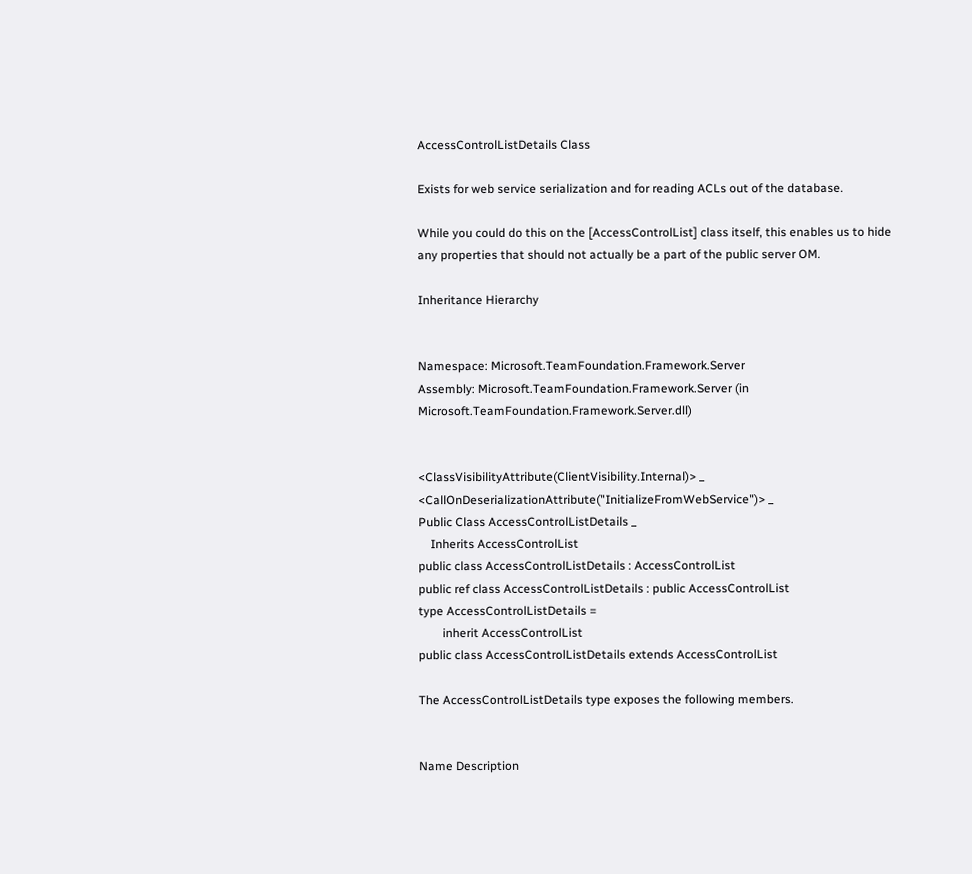AccessControlListDetails Class

Exists for web service serialization and for reading ACLs out of the database.

While you could do this on the [AccessControlList] class itself, this enables us to hide any properties that should not actually be a part of the public server OM.

Inheritance Hierarchy


Namespace: Microsoft.TeamFoundation.Framework.Server
Assembly: Microsoft.TeamFoundation.Framework.Server (in Microsoft.TeamFoundation.Framework.Server.dll)


<ClassVisibilityAttribute(ClientVisibility.Internal)> _
<CallOnDeserializationAttribute("InitializeFromWebService")> _
Public Class AccessControlListDetails _
    Inherits AccessControlList
public class AccessControlListDetails : AccessControlList
public ref class AccessControlListDetails : public AccessControlList
type AccessControlListDetails =
        inherit AccessControlList
public class AccessControlListDetails extends AccessControlList

The AccessControlListDetails type exposes the following members.


Name Description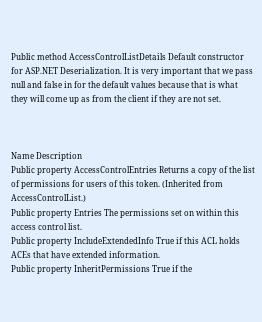Public method AccessControlListDetails Default constructor for ASP.NET Deserialization. It is very important that we pass null and false in for the default values because that is what they will come up as from the client if they are not set.



Name Description
Public property AccessControlEntries Returns a copy of the list of permissions for users of this token. (Inherited from AccessControlList.)
Public property Entries The permissions set on within this access control list.
Public property IncludeExtendedInfo True if this ACL holds ACEs that have extended information.
Public property InheritPermissions True if the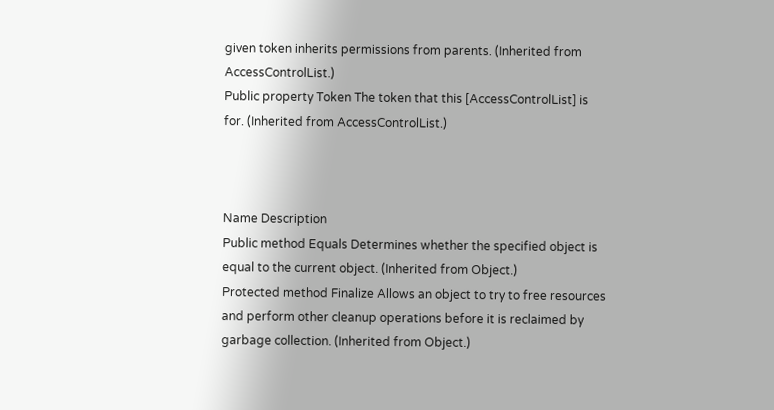given token inherits permissions from parents. (Inherited from AccessControlList.)
Public property Token The token that this [AccessControlList] is for. (Inherited from AccessControlList.)



Name Description
Public method Equals Determines whether the specified object is equal to the current object. (Inherited from Object.)
Protected method Finalize Allows an object to try to free resources and perform other cleanup operations before it is reclaimed by garbage collection. (Inherited from Object.)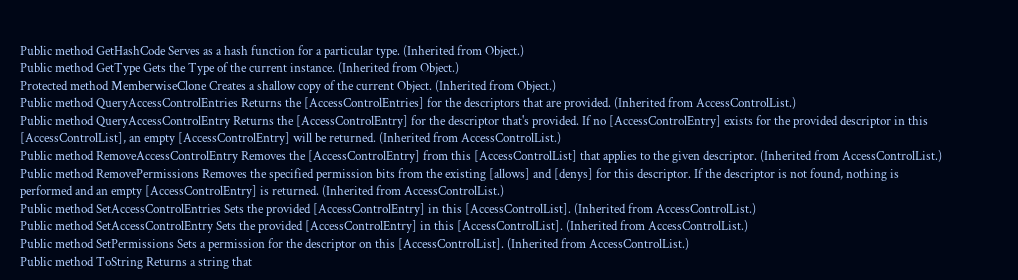Public method GetHashCode Serves as a hash function for a particular type. (Inherited from Object.)
Public method GetType Gets the Type of the current instance. (Inherited from Object.)
Protected method MemberwiseClone Creates a shallow copy of the current Object. (Inherited from Object.)
Public method QueryAccessControlEntries Returns the [AccessControlEntries] for the descriptors that are provided. (Inherited from AccessControlList.)
Public method QueryAccessControlEntry Returns the [AccessControlEntry] for the descriptor that's provided. If no [AccessControlEntry] exists for the provided descriptor in this [AccessControlList], an empty [AccessControlEntry] will be returned. (Inherited from AccessControlList.)
Public method RemoveAccessControlEntry Removes the [AccessControlEntry] from this [AccessControlList] that applies to the given descriptor. (Inherited from AccessControlList.)
Public method RemovePermissions Removes the specified permission bits from the existing [allows] and [denys] for this descriptor. If the descriptor is not found, nothing is performed and an empty [AccessControlEntry] is returned. (Inherited from AccessControlList.)
Public method SetAccessControlEntries Sets the provided [AccessControlEntry] in this [AccessControlList]. (Inherited from AccessControlList.)
Public method SetAccessControlEntry Sets the provided [AccessControlEntry] in this [AccessControlList]. (Inherited from AccessControlList.)
Public method SetPermissions Sets a permission for the descriptor on this [AccessControlList]. (Inherited from AccessControlList.)
Public method ToString Returns a string that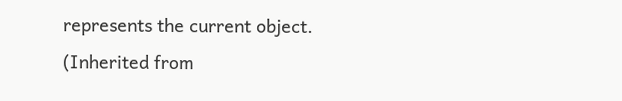represents the current object. (Inherited from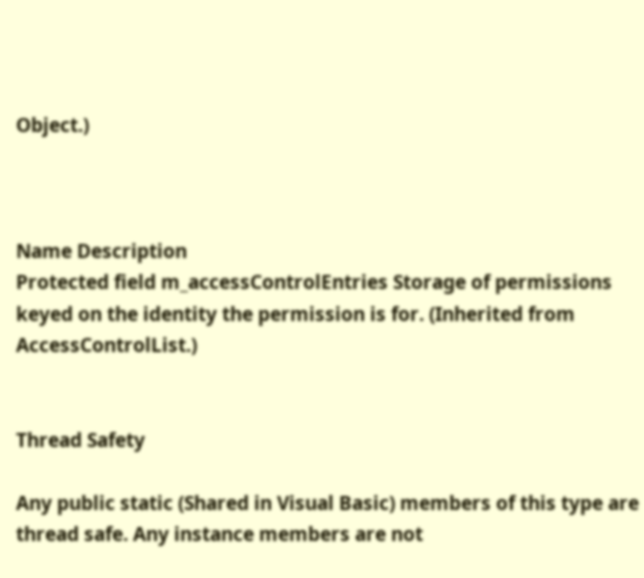Object.)



Name Description
Protected field m_accessControlEntries Storage of permissions keyed on the identity the permission is for. (Inherited from AccessControlList.)


Thread Safety

Any public static (Shared in Visual Basic) members of this type are thread safe. Any instance members are not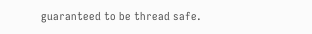guaranteed to be thread safe.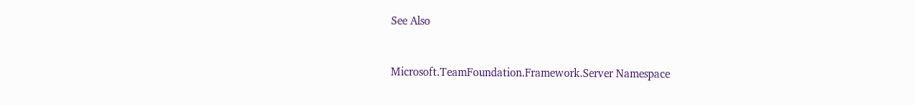See Also


Microsoft.TeamFoundation.Framework.Server Namespace